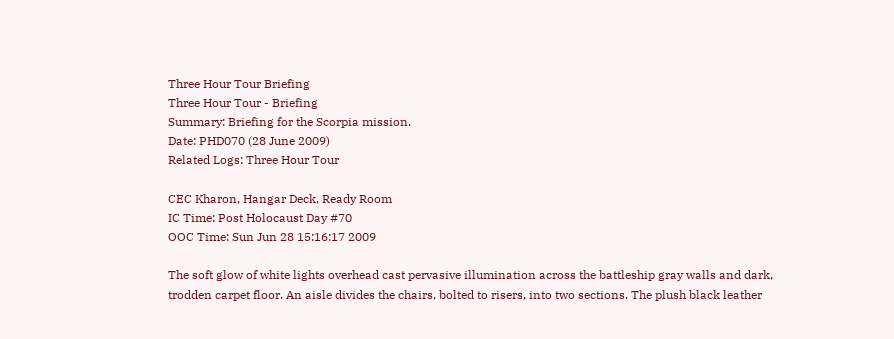Three Hour Tour Briefing
Three Hour Tour - Briefing
Summary: Briefing for the Scorpia mission.
Date: PHD070 (28 June 2009)
Related Logs: Three Hour Tour

CEC Kharon, Hangar Deck, Ready Room
IC Time: Post Holocaust Day #70
OOC Time: Sun Jun 28 15:16:17 2009

The soft glow of white lights overhead cast pervasive illumination across the battleship gray walls and dark, trodden carpet floor. An aisle divides the chairs, bolted to risers, into two sections. The plush black leather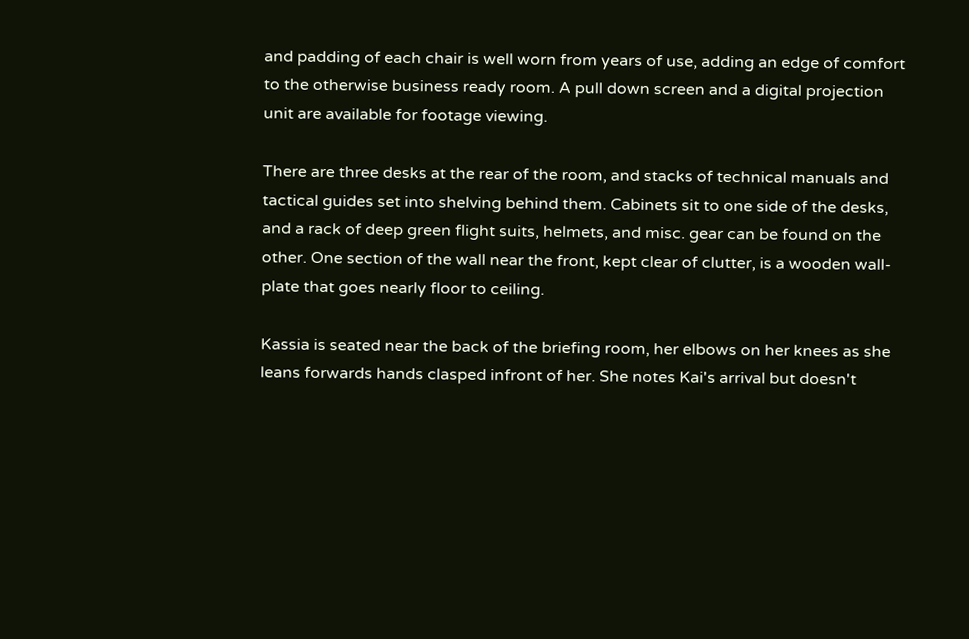and padding of each chair is well worn from years of use, adding an edge of comfort to the otherwise business ready room. A pull down screen and a digital projection unit are available for footage viewing.

There are three desks at the rear of the room, and stacks of technical manuals and tactical guides set into shelving behind them. Cabinets sit to one side of the desks, and a rack of deep green flight suits, helmets, and misc. gear can be found on the other. One section of the wall near the front, kept clear of clutter, is a wooden wall-plate that goes nearly floor to ceiling.

Kassia is seated near the back of the briefing room, her elbows on her knees as she leans forwards hands clasped infront of her. She notes Kai's arrival but doesn't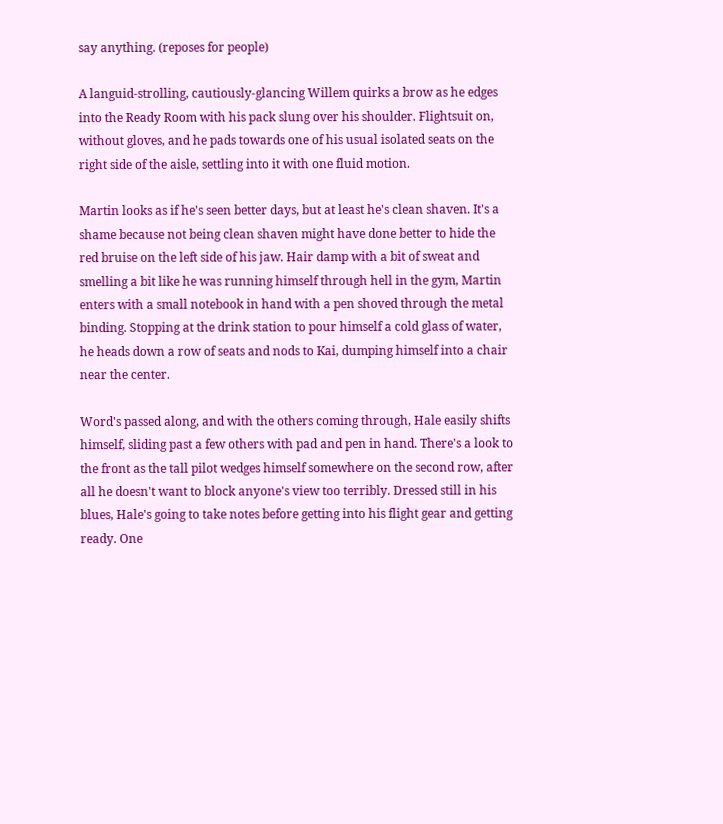say anything. (reposes for people)

A languid-strolling, cautiously-glancing Willem quirks a brow as he edges into the Ready Room with his pack slung over his shoulder. Flightsuit on, without gloves, and he pads towards one of his usual isolated seats on the right side of the aisle, settling into it with one fluid motion.

Martin looks as if he's seen better days, but at least he's clean shaven. It's a shame because not being clean shaven might have done better to hide the red bruise on the left side of his jaw. Hair damp with a bit of sweat and smelling a bit like he was running himself through hell in the gym, Martin enters with a small notebook in hand with a pen shoved through the metal binding. Stopping at the drink station to pour himself a cold glass of water, he heads down a row of seats and nods to Kai, dumping himself into a chair near the center.

Word's passed along, and with the others coming through, Hale easily shifts himself, sliding past a few others with pad and pen in hand. There's a look to the front as the tall pilot wedges himself somewhere on the second row, after all he doesn't want to block anyone's view too terribly. Dressed still in his blues, Hale's going to take notes before getting into his flight gear and getting ready. One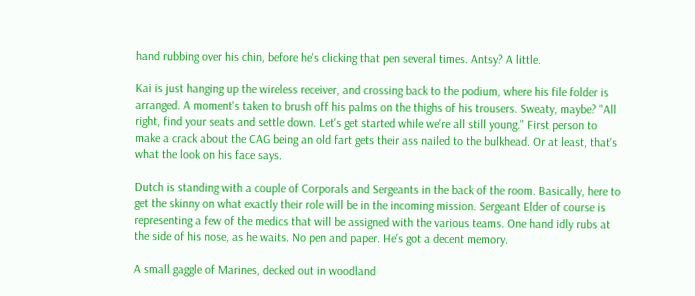hand rubbing over his chin, before he's clicking that pen several times. Antsy? A little.

Kai is just hanging up the wireless receiver, and crossing back to the podium, where his file folder is arranged. A moment's taken to brush off his palms on the thighs of his trousers. Sweaty, maybe? "All right, find your seats and settle down. Let's get started while we're all still young." First person to make a crack about the CAG being an old fart gets their ass nailed to the bulkhead. Or at least, that's what the look on his face says.

Dutch is standing with a couple of Corporals and Sergeants in the back of the room. Basically, here to get the skinny on what exactly their role will be in the incoming mission. Sergeant Elder of course is representing a few of the medics that will be assigned with the various teams. One hand idly rubs at the side of his nose, as he waits. No pen and paper. He's got a decent memory.

A small gaggle of Marines, decked out in woodland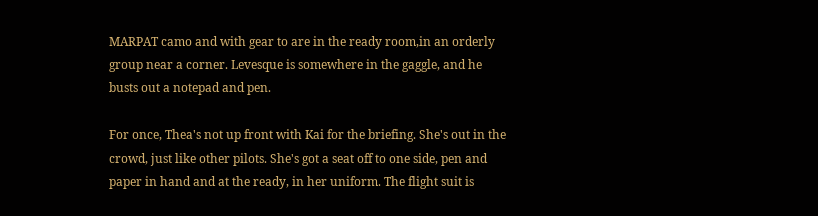MARPAT camo and with gear to are in the ready room,in an orderly group near a corner. Levesque is somewhere in the gaggle, and he busts out a notepad and pen.

For once, Thea's not up front with Kai for the briefing. She's out in the crowd, just like other pilots. She's got a seat off to one side, pen and paper in hand and at the ready, in her uniform. The flight suit is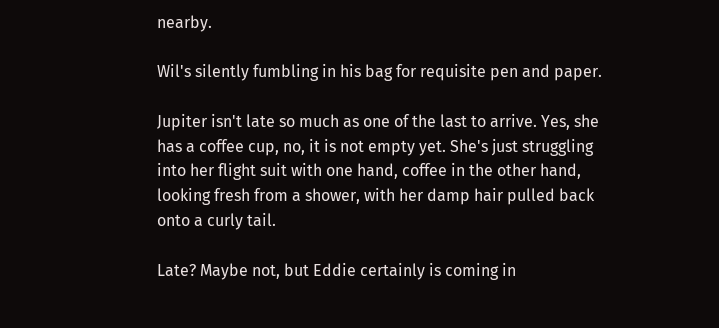nearby.

Wil's silently fumbling in his bag for requisite pen and paper.

Jupiter isn't late so much as one of the last to arrive. Yes, she has a coffee cup, no, it is not empty yet. She's just struggling into her flight suit with one hand, coffee in the other hand, looking fresh from a shower, with her damp hair pulled back onto a curly tail.

Late? Maybe not, but Eddie certainly is coming in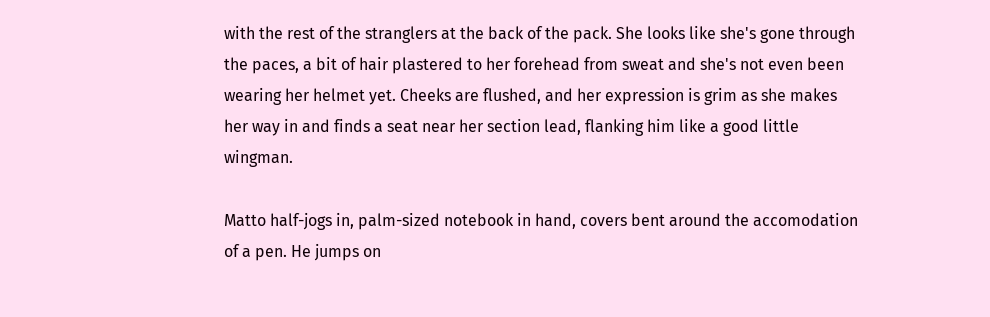with the rest of the stranglers at the back of the pack. She looks like she's gone through the paces, a bit of hair plastered to her forehead from sweat and she's not even been wearing her helmet yet. Cheeks are flushed, and her expression is grim as she makes her way in and finds a seat near her section lead, flanking him like a good little wingman.

Matto half-jogs in, palm-sized notebook in hand, covers bent around the accomodation of a pen. He jumps on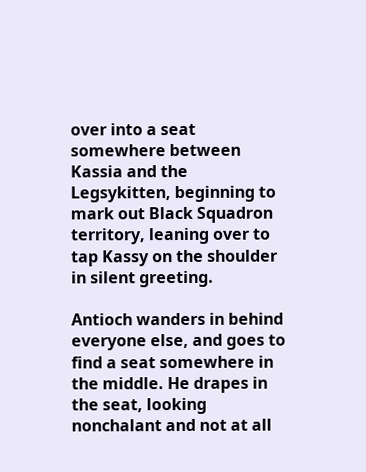over into a seat somewhere between Kassia and the Legsykitten, beginning to mark out Black Squadron territory, leaning over to tap Kassy on the shoulder in silent greeting.

Antioch wanders in behind everyone else, and goes to find a seat somewhere in the middle. He drapes in the seat, looking nonchalant and not at all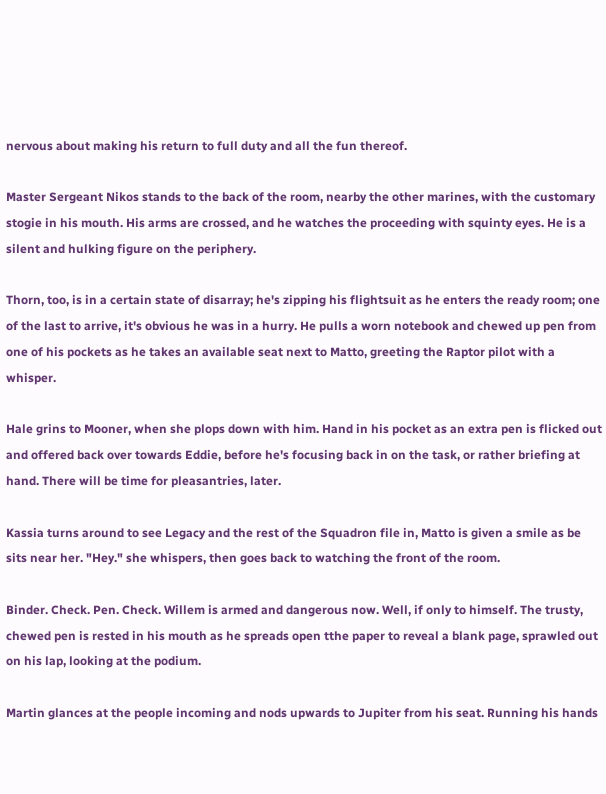nervous about making his return to full duty and all the fun thereof.

Master Sergeant Nikos stands to the back of the room, nearby the other marines, with the customary stogie in his mouth. His arms are crossed, and he watches the proceeding with squinty eyes. He is a silent and hulking figure on the periphery.

Thorn, too, is in a certain state of disarray; he's zipping his flightsuit as he enters the ready room; one of the last to arrive, it's obvious he was in a hurry. He pulls a worn notebook and chewed up pen from one of his pockets as he takes an available seat next to Matto, greeting the Raptor pilot with a whisper.

Hale grins to Mooner, when she plops down with him. Hand in his pocket as an extra pen is flicked out and offered back over towards Eddie, before he's focusing back in on the task, or rather briefing at hand. There will be time for pleasantries, later.

Kassia turns around to see Legacy and the rest of the Squadron file in, Matto is given a smile as be sits near her. "Hey." she whispers, then goes back to watching the front of the room.

Binder. Check. Pen. Check. Willem is armed and dangerous now. Well, if only to himself. The trusty, chewed pen is rested in his mouth as he spreads open tthe paper to reveal a blank page, sprawled out on his lap, looking at the podium.

Martin glances at the people incoming and nods upwards to Jupiter from his seat. Running his hands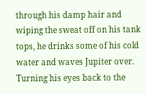through his damp hair and wiping the sweat off on his tank tops, he drinks some of his cold water and waves Jupiter over. Turning his eyes back to the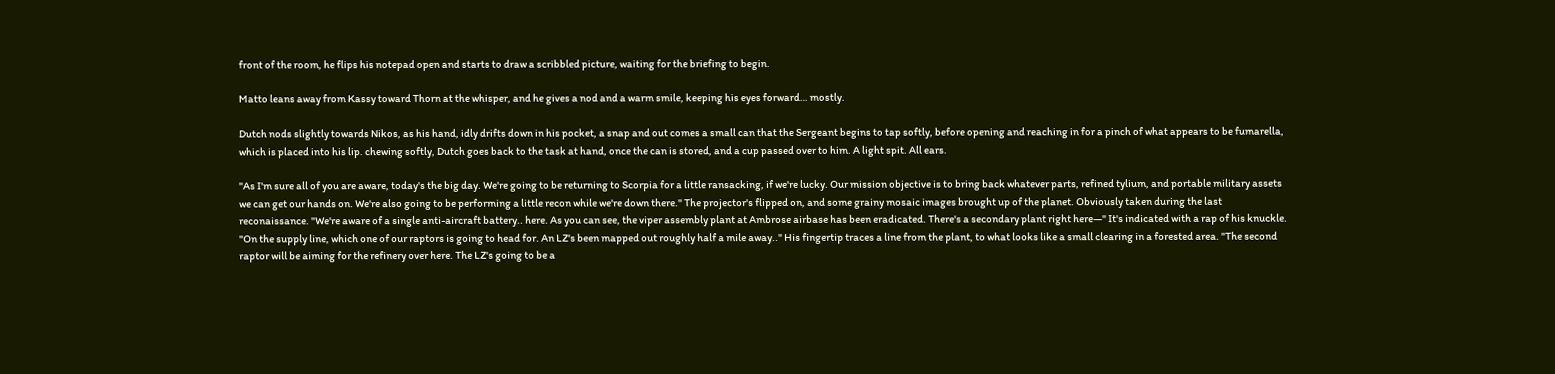front of the room, he flips his notepad open and starts to draw a scribbled picture, waiting for the briefing to begin.

Matto leans away from Kassy toward Thorn at the whisper, and he gives a nod and a warm smile, keeping his eyes forward… mostly.

Dutch nods slightly towards Nikos, as his hand, idly drifts down in his pocket, a snap and out comes a small can that the Sergeant begins to tap softly, before opening and reaching in for a pinch of what appears to be fumarella, which is placed into his lip. chewing softly, Dutch goes back to the task at hand, once the can is stored, and a cup passed over to him. A light spit. All ears.

"As I'm sure all of you are aware, today's the big day. We're going to be returning to Scorpia for a little ransacking, if we're lucky. Our mission objective is to bring back whatever parts, refined tylium, and portable military assets we can get our hands on. We're also going to be performing a little recon while we're down there." The projector's flipped on, and some grainy mosaic images brought up of the planet. Obviously taken during the last reconaissance. "We're aware of a single anti-aircraft battery.. here. As you can see, the viper assembly plant at Ambrose airbase has been eradicated. There's a secondary plant right here—" It's indicated with a rap of his knuckle. "On the supply line, which one of our raptors is going to head for. An LZ's been mapped out roughly half a mile away.." His fingertip traces a line from the plant, to what looks like a small clearing in a forested area. "The second raptor will be aiming for the refinery over here. The LZ's going to be a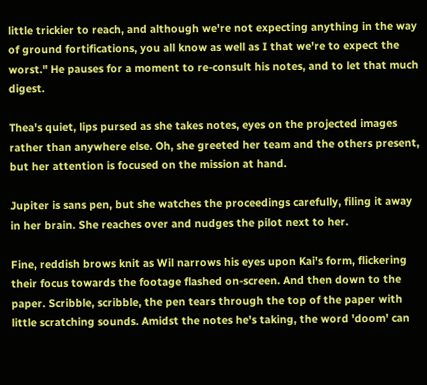little trickier to reach, and although we're not expecting anything in the way of ground fortifications, you all know as well as I that we're to expect the worst." He pauses for a moment to re-consult his notes, and to let that much digest.

Thea's quiet, lips pursed as she takes notes, eyes on the projected images rather than anywhere else. Oh, she greeted her team and the others present, but her attention is focused on the mission at hand.

Jupiter is sans pen, but she watches the proceedings carefully, filing it away in her brain. She reaches over and nudges the pilot next to her.

Fine, reddish brows knit as Wil narrows his eyes upon Kai's form, flickering their focus towards the footage flashed on-screen. And then down to the paper. Scribble, scribble, the pen tears through the top of the paper with little scratching sounds. Amidst the notes he's taking, the word 'doom' can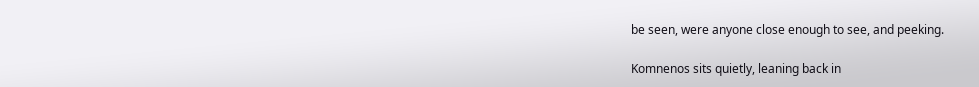be seen, were anyone close enough to see, and peeking.

Komnenos sits quietly, leaning back in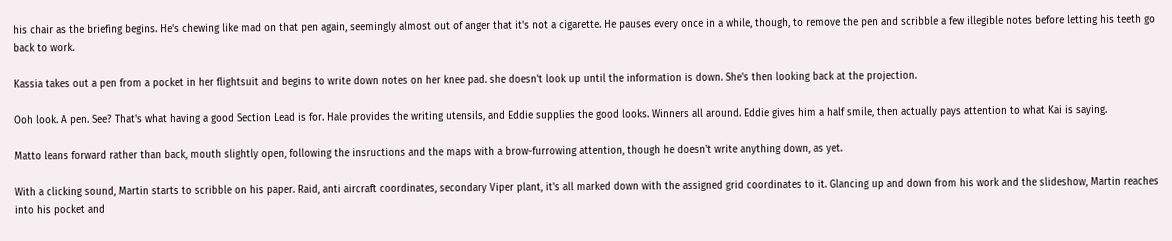his chair as the briefing begins. He's chewing like mad on that pen again, seemingly almost out of anger that it's not a cigarette. He pauses every once in a while, though, to remove the pen and scribble a few illegible notes before letting his teeth go back to work.

Kassia takes out a pen from a pocket in her flightsuit and begins to write down notes on her knee pad. she doesn't look up until the information is down. She's then looking back at the projection.

Ooh look. A pen. See? That's what having a good Section Lead is for. Hale provides the writing utensils, and Eddie supplies the good looks. Winners all around. Eddie gives him a half smile, then actually pays attention to what Kai is saying.

Matto leans forward rather than back, mouth slightly open, following the insructions and the maps with a brow-furrowing attention, though he doesn't write anything down, as yet.

With a clicking sound, Martin starts to scribble on his paper. Raid, anti aircraft coordinates, secondary Viper plant, it's all marked down with the assigned grid coordinates to it. Glancing up and down from his work and the slideshow, Martin reaches into his pocket and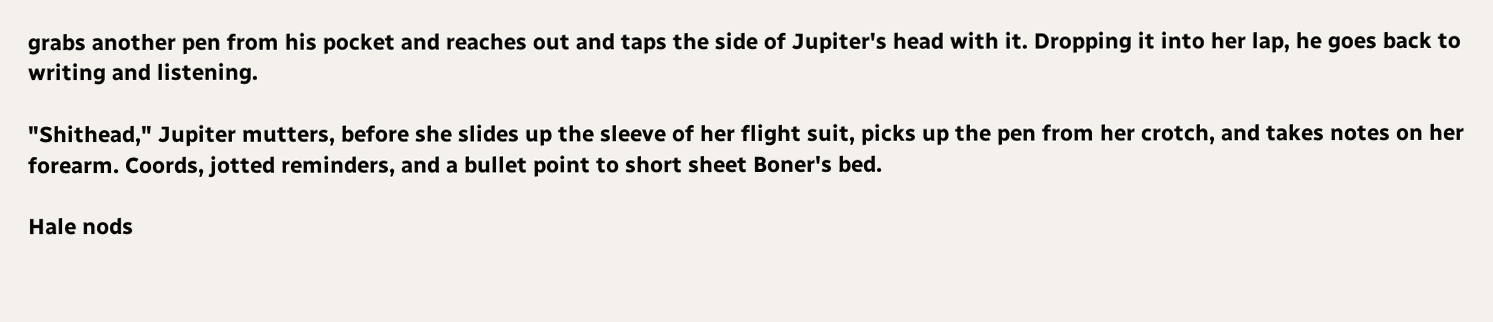grabs another pen from his pocket and reaches out and taps the side of Jupiter's head with it. Dropping it into her lap, he goes back to writing and listening.

"Shithead," Jupiter mutters, before she slides up the sleeve of her flight suit, picks up the pen from her crotch, and takes notes on her forearm. Coords, jotted reminders, and a bullet point to short sheet Boner's bed.

Hale nods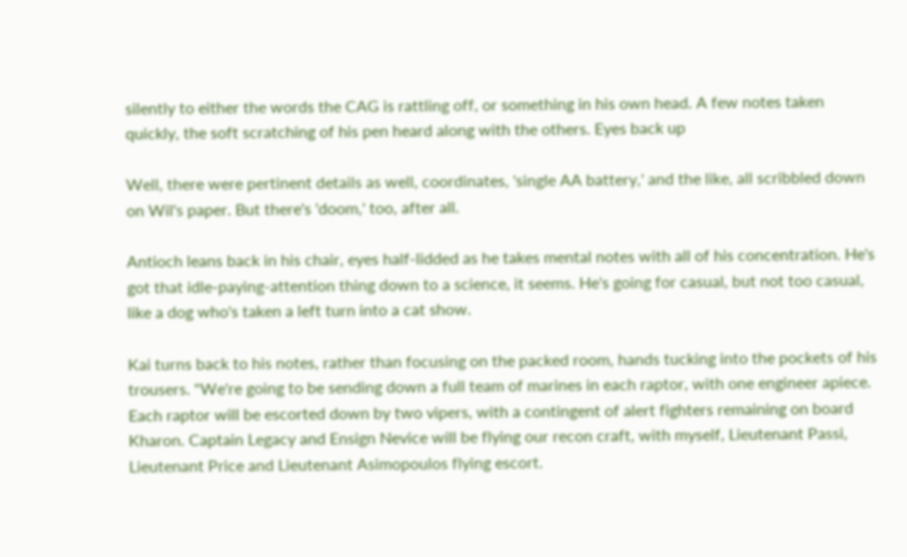silently to either the words the CAG is rattling off, or something in his own head. A few notes taken quickly, the soft scratching of his pen heard along with the others. Eyes back up

Well, there were pertinent details as well, coordinates, 'single AA battery,' and the like, all scribbled down on Wil's paper. But there's 'doom,' too, after all.

Antioch leans back in his chair, eyes half-lidded as he takes mental notes with all of his concentration. He's got that idle-paying-attention thing down to a science, it seems. He's going for casual, but not too casual, like a dog who's taken a left turn into a cat show.

Kai turns back to his notes, rather than focusing on the packed room, hands tucking into the pockets of his trousers. "We're going to be sending down a full team of marines in each raptor, with one engineer apiece. Each raptor will be escorted down by two vipers, with a contingent of alert fighters remaining on board Kharon. Captain Legacy and Ensign Nevice will be flying our recon craft, with myself, Lieutenant Passi, Lieutenant Price and Lieutenant Asimopoulos flying escort.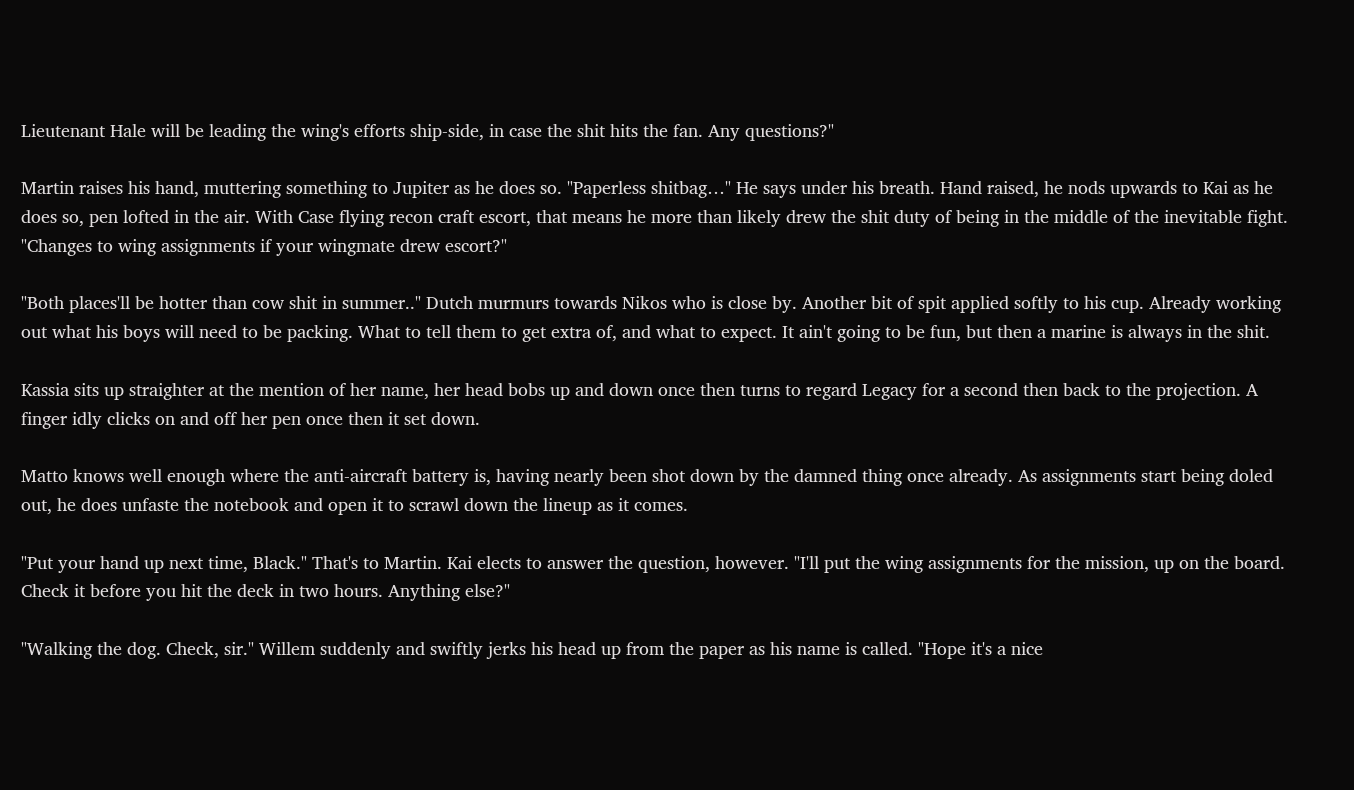Lieutenant Hale will be leading the wing's efforts ship-side, in case the shit hits the fan. Any questions?"

Martin raises his hand, muttering something to Jupiter as he does so. "Paperless shitbag…" He says under his breath. Hand raised, he nods upwards to Kai as he does so, pen lofted in the air. With Case flying recon craft escort, that means he more than likely drew the shit duty of being in the middle of the inevitable fight. "Changes to wing assignments if your wingmate drew escort?"

"Both places'll be hotter than cow shit in summer.." Dutch murmurs towards Nikos who is close by. Another bit of spit applied softly to his cup. Already working out what his boys will need to be packing. What to tell them to get extra of, and what to expect. It ain't going to be fun, but then a marine is always in the shit.

Kassia sits up straighter at the mention of her name, her head bobs up and down once then turns to regard Legacy for a second then back to the projection. A finger idly clicks on and off her pen once then it set down.

Matto knows well enough where the anti-aircraft battery is, having nearly been shot down by the damned thing once already. As assignments start being doled out, he does unfaste the notebook and open it to scrawl down the lineup as it comes.

"Put your hand up next time, Black." That's to Martin. Kai elects to answer the question, however. "I'll put the wing assignments for the mission, up on the board. Check it before you hit the deck in two hours. Anything else?"

"Walking the dog. Check, sir." Willem suddenly and swiftly jerks his head up from the paper as his name is called. "Hope it's a nice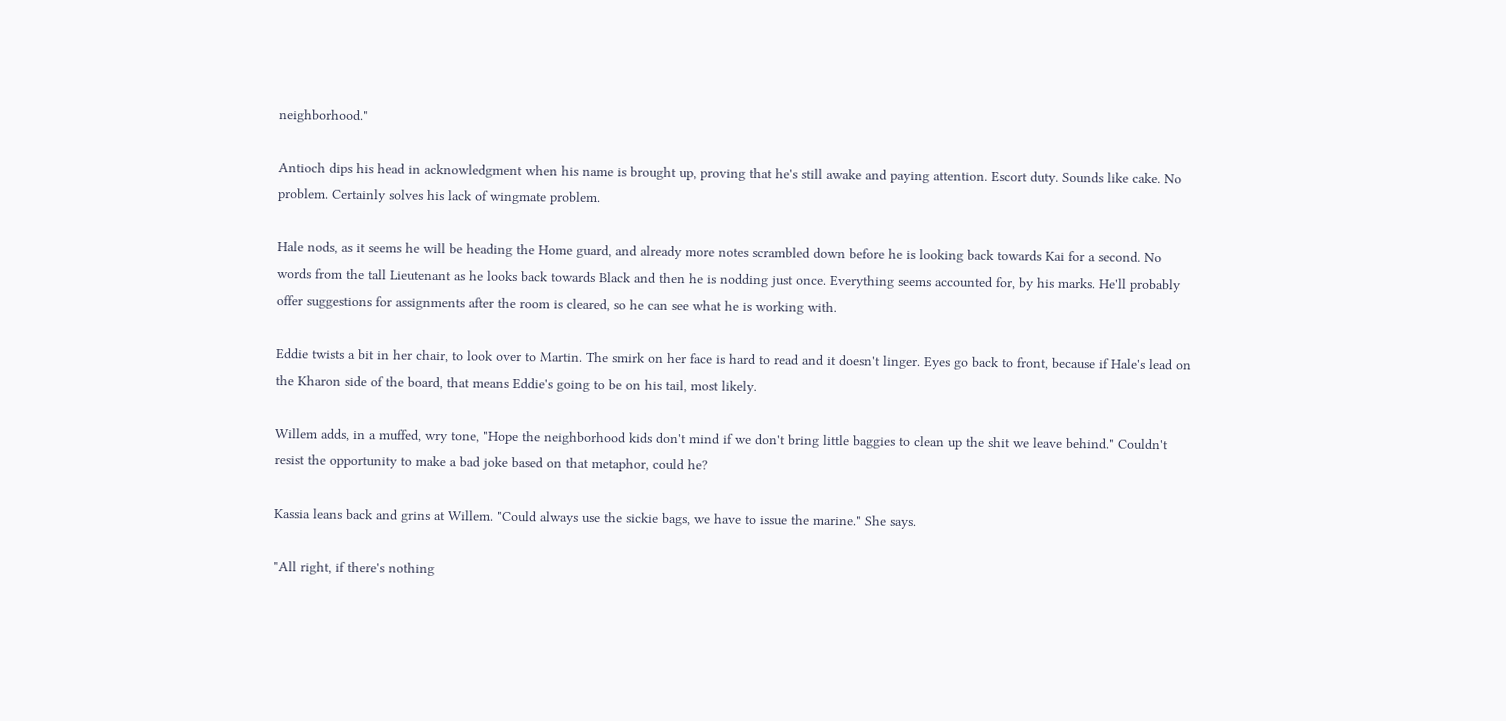neighborhood."

Antioch dips his head in acknowledgment when his name is brought up, proving that he's still awake and paying attention. Escort duty. Sounds like cake. No problem. Certainly solves his lack of wingmate problem.

Hale nods, as it seems he will be heading the Home guard, and already more notes scrambled down before he is looking back towards Kai for a second. No words from the tall Lieutenant as he looks back towards Black and then he is nodding just once. Everything seems accounted for, by his marks. He'll probably offer suggestions for assignments after the room is cleared, so he can see what he is working with.

Eddie twists a bit in her chair, to look over to Martin. The smirk on her face is hard to read and it doesn't linger. Eyes go back to front, because if Hale's lead on the Kharon side of the board, that means Eddie's going to be on his tail, most likely.

Willem adds, in a muffed, wry tone, "Hope the neighborhood kids don't mind if we don't bring little baggies to clean up the shit we leave behind." Couldn't resist the opportunity to make a bad joke based on that metaphor, could he?

Kassia leans back and grins at Willem. "Could always use the sickie bags, we have to issue the marine." She says.

"All right, if there's nothing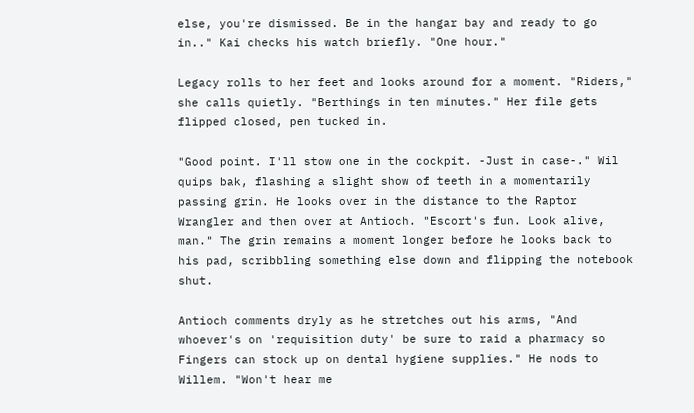else, you're dismissed. Be in the hangar bay and ready to go in.." Kai checks his watch briefly. "One hour."

Legacy rolls to her feet and looks around for a moment. "Riders," she calls quietly. "Berthings in ten minutes." Her file gets flipped closed, pen tucked in.

"Good point. I'll stow one in the cockpit. -Just in case-." Wil quips bak, flashing a slight show of teeth in a momentarily passing grin. He looks over in the distance to the Raptor Wrangler and then over at Antioch. "Escort's fun. Look alive, man." The grin remains a moment longer before he looks back to his pad, scribbling something else down and flipping the notebook shut.

Antioch comments dryly as he stretches out his arms, "And whoever's on 'requisition duty' be sure to raid a pharmacy so Fingers can stock up on dental hygiene supplies." He nods to Willem. "Won't hear me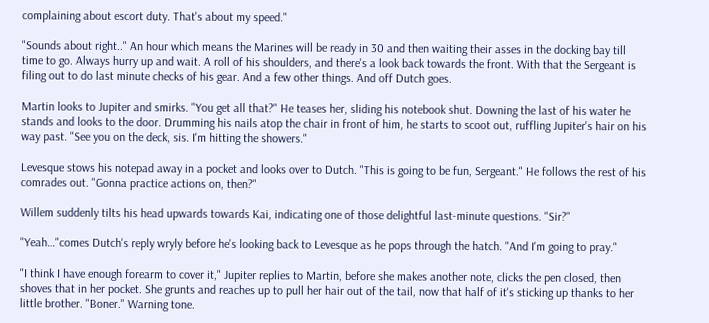complaining about escort duty. That's about my speed."

"Sounds about right.." An hour which means the Marines will be ready in 30 and then waiting their asses in the docking bay till time to go. Always hurry up and wait. A roll of his shoulders, and there's a look back towards the front. With that the Sergeant is filing out to do last minute checks of his gear. And a few other things. And off Dutch goes.

Martin looks to Jupiter and smirks. "You get all that?" He teases her, sliding his notebook shut. Downing the last of his water he stands and looks to the door. Drumming his nails atop the chair in front of him, he starts to scoot out, ruffling Jupiter's hair on his way past. "See you on the deck, sis. I'm hitting the showers."

Levesque stows his notepad away in a pocket and looks over to Dutch. "This is going to be fun, Sergeant." He follows the rest of his comrades out. "Gonna practice actions on, then?"

Willem suddenly tilts his head upwards towards Kai, indicating one of those delightful last-minute questions. "Sir?"

"Yeah…"comes Dutch's reply wryly before he's looking back to Levesque as he pops through the hatch. "And I'm going to pray."

"I think I have enough forearm to cover it," Jupiter replies to Martin, before she makes another note, clicks the pen closed, then shoves that in her pocket. She grunts and reaches up to pull her hair out of the tail, now that half of it's sticking up thanks to her little brother. "Boner." Warning tone.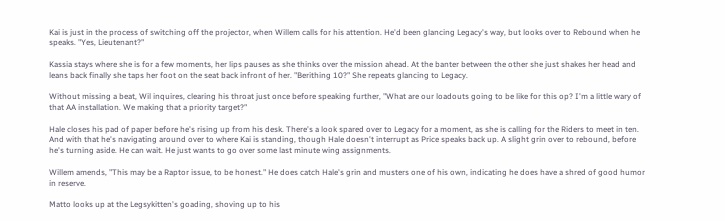Kai is just in the process of switching off the projector, when Willem calls for his attention. He'd been glancing Legacy's way, but looks over to Rebound when he speaks. "Yes, Lieutenant?"

Kassia stays where she is for a few moments, her lips pauses as she thinks over the mission ahead. At the banter between the other she just shakes her head and leans back finally she taps her foot on the seat back infront of her. "Berithing 10?" She repeats glancing to Legacy.

Without missing a beat, Wil inquires, clearing his throat just once before speaking further, "What are our loadouts going to be like for this op? I'm a little wary of that AA installation. We making that a priority target?"

Hale closes his pad of paper before he's rising up from his desk. There's a look spared over to Legacy for a moment, as she is calling for the Riders to meet in ten. And with that he's navigating around over to where Kai is standing, though Hale doesn't interrupt as Price speaks back up. A slight grin over to rebound, before he's turning aside. He can wait. He just wants to go over some last minute wing assignments.

Willem amends, "This may be a Raptor issue, to be honest." He does catch Hale's grin and musters one of his own, indicating he does have a shred of good humor in reserve.

Matto looks up at the Legsykitten's goading, shoving up to his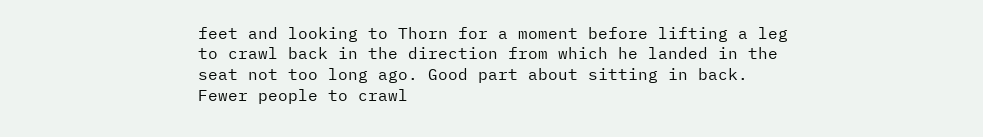feet and looking to Thorn for a moment before lifting a leg to crawl back in the direction from which he landed in the seat not too long ago. Good part about sitting in back. Fewer people to crawl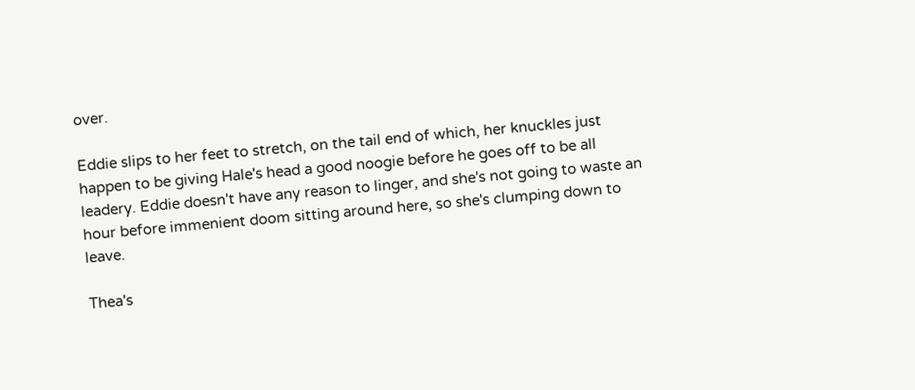over.

Eddie slips to her feet to stretch, on the tail end of which, her knuckles just happen to be giving Hale's head a good noogie before he goes off to be all leadery. Eddie doesn't have any reason to linger, and she's not going to waste an hour before immenient doom sitting around here, so she's clumping down to leave.

Thea's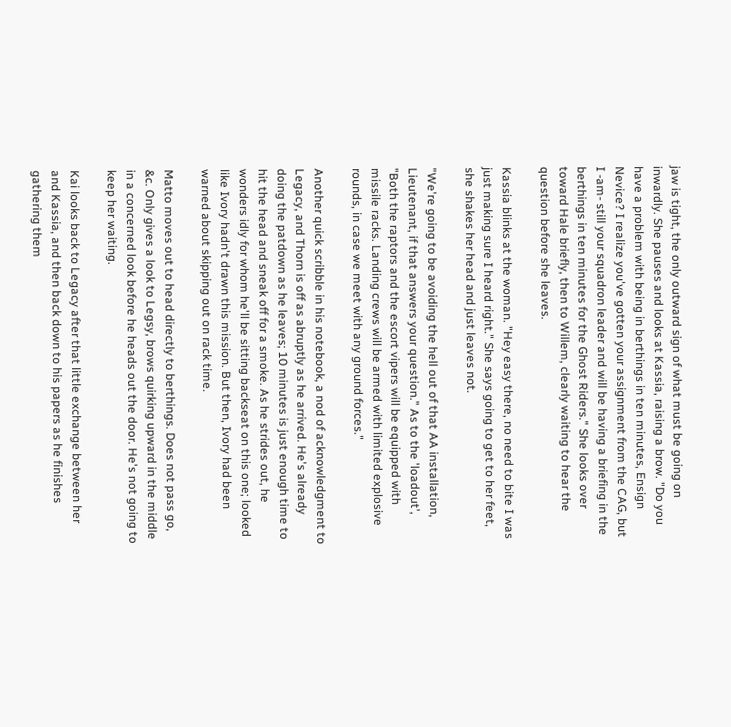jaw is tight, the only outward sign of what must be going on inwardly. She pauses and looks at Kassia, raising a brow. "Do you have a problem with being in berthings in ten minutes, Ensign Nevice? I realize you've gotten your assignment from the CAG, but I -am- still your squadron leader and will be having a briefing in the berthings in ten minutes for the Ghost Riders." She looks over toward Hale briefly, then to Willem, clearly waiting to hear the question before she leaves.

Kassia blinks at the woman. "Hey easy there, no need to bite I was just making sure I heard right." She says going to get to her feet, she shakes her head and just leaves not.

"We're going to be avoiding the hell out of that AA installation, Lieutenant, if that answers your question." As to the 'loadout', "Both the raptors and the escort vipers will be equipped with missile racks. Landing crews will be armed with limited explosive rounds, in case we meet with any ground forces."

Another quick scribble in his notebook, a nod of acknowledgment to Legacy, and Thorn is off as abruptly as he arrived. He's already doing the patdown as he leaves; 10 minutes is just enough time to hit the head and sneak off for a smoke. As he strides out, he wonders idly for whom he'll be sitting backseat on this one; looked like Ivory hadn't drawn this mission. But then, Ivory had been warned about skipping out on rack time.

Matto moves out to head directly to berthings. Does not pass go, &c. Only gives a look to Legsy, brows quirking upward in the middle in a concerned look before he heads out the door. He's not going to keep her waiting.

Kai looks back to Legacy after that little exchange between her and Kassia, and then back down to his papers as he finishes gathering them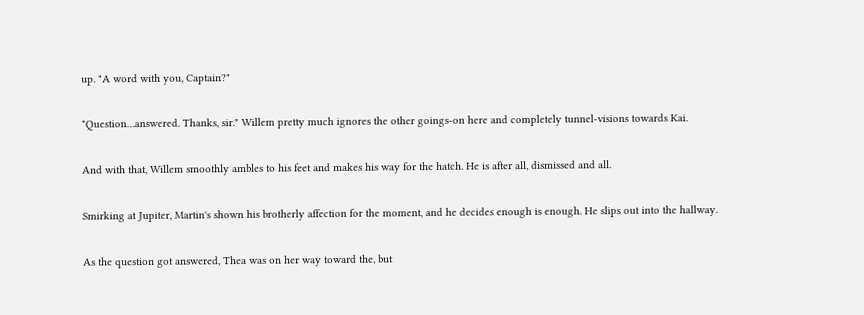up. "A word with you, Captain?"

"Question…answered. Thanks, sir." Willem pretty much ignores the other goings-on here and completely tunnel-visions towards Kai.

And with that, Willem smoothly ambles to his feet and makes his way for the hatch. He is after all, dismissed and all.

Smirking at Jupiter, Martin's shown his brotherly affection for the moment, and he decides enough is enough. He slips out into the hallway.

As the question got answered, Thea was on her way toward the, but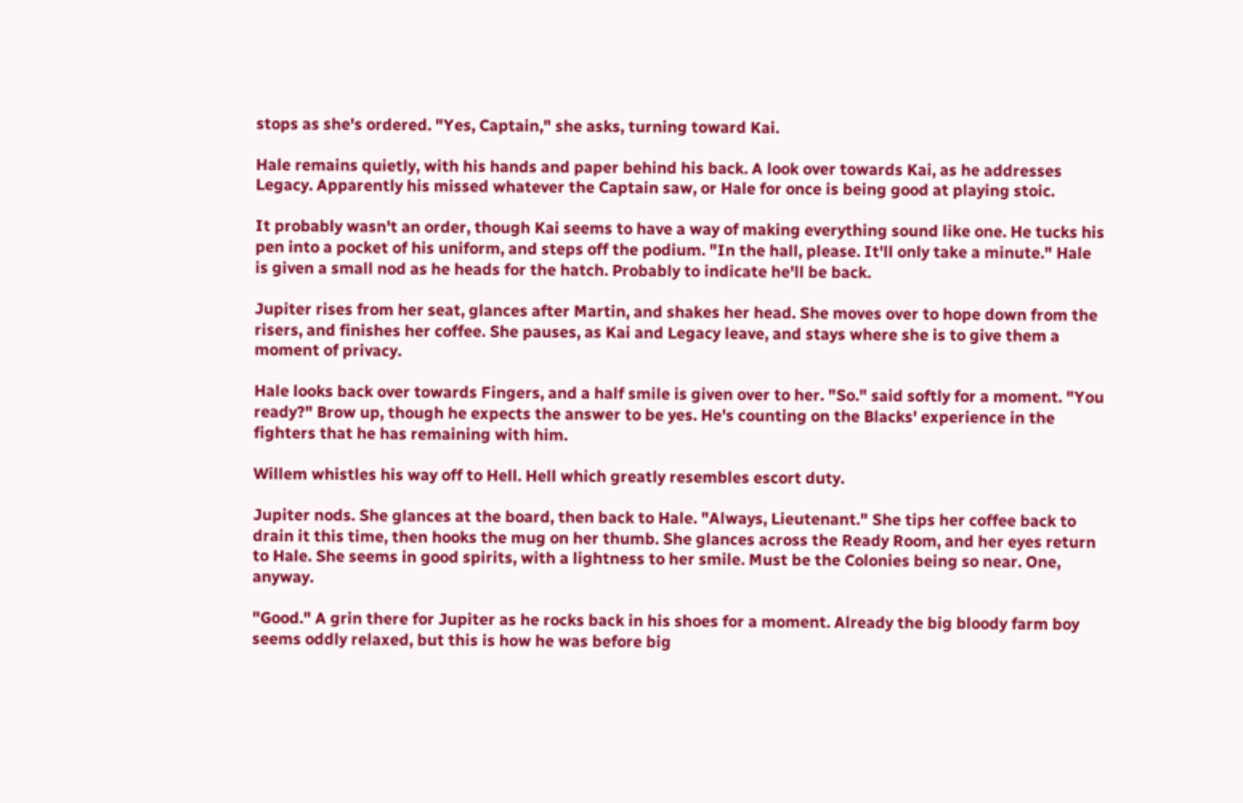stops as she's ordered. "Yes, Captain," she asks, turning toward Kai.

Hale remains quietly, with his hands and paper behind his back. A look over towards Kai, as he addresses Legacy. Apparently his missed whatever the Captain saw, or Hale for once is being good at playing stoic.

It probably wasn't an order, though Kai seems to have a way of making everything sound like one. He tucks his pen into a pocket of his uniform, and steps off the podium. "In the hall, please. It'll only take a minute." Hale is given a small nod as he heads for the hatch. Probably to indicate he'll be back.

Jupiter rises from her seat, glances after Martin, and shakes her head. She moves over to hope down from the risers, and finishes her coffee. She pauses, as Kai and Legacy leave, and stays where she is to give them a moment of privacy.

Hale looks back over towards Fingers, and a half smile is given over to her. "So." said softly for a moment. "You ready?" Brow up, though he expects the answer to be yes. He's counting on the Blacks' experience in the fighters that he has remaining with him.

Willem whistles his way off to Hell. Hell which greatly resembles escort duty.

Jupiter nods. She glances at the board, then back to Hale. "Always, Lieutenant." She tips her coffee back to drain it this time, then hooks the mug on her thumb. She glances across the Ready Room, and her eyes return to Hale. She seems in good spirits, with a lightness to her smile. Must be the Colonies being so near. One, anyway.

"Good." A grin there for Jupiter as he rocks back in his shoes for a moment. Already the big bloody farm boy seems oddly relaxed, but this is how he was before big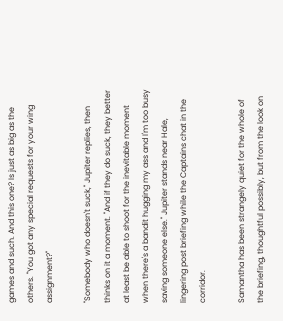games and such. And this one? Is just as big as the others. "You got any special requests for your wing assignment?"

"Somebody who doesn't suck," Jupiter replies, then thinks on it a moment. "And if they do suck, they better at least be able to shoot for the inevitable moment when there's a bandit hugging my ass and I'm too busy saving someone else." Jupiter stands near Hale, lingering post briefing while the Captains chat in the corridor.

Samantha has been strangely quiet for the whole of the briefing, thoughtful possibly, but from the look on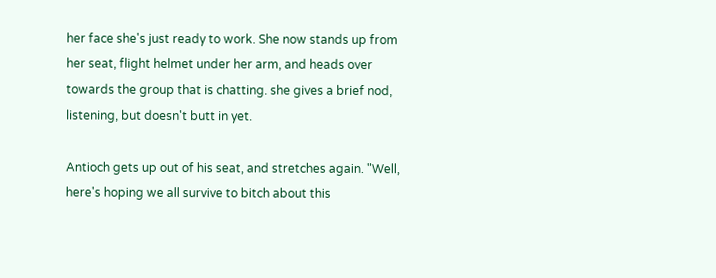her face she's just ready to work. She now stands up from her seat, flight helmet under her arm, and heads over towards the group that is chatting. she gives a brief nod, listening, but doesn't butt in yet.

Antioch gets up out of his seat, and stretches again. "Well, here's hoping we all survive to bitch about this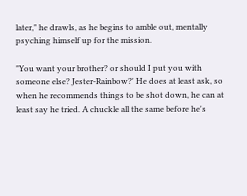later," he drawls, as he begins to amble out, mentally psyching himself up for the mission.

"You want your brother? or should I put you with someone else? Jester-Rainbow?' He does at least ask, so when he recommends things to be shot down, he can at least say he tried. A chuckle all the same before he's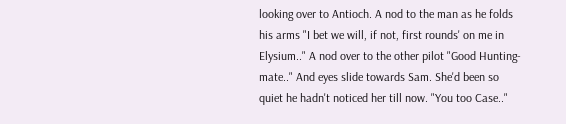looking over to Antioch. A nod to the man as he folds his arms "I bet we will, if not, first rounds' on me in Elysium.." A nod over to the other pilot "Good Hunting-mate.." And eyes slide towards Sam. She'd been so quiet he hadn't noticed her till now. "You too Case.."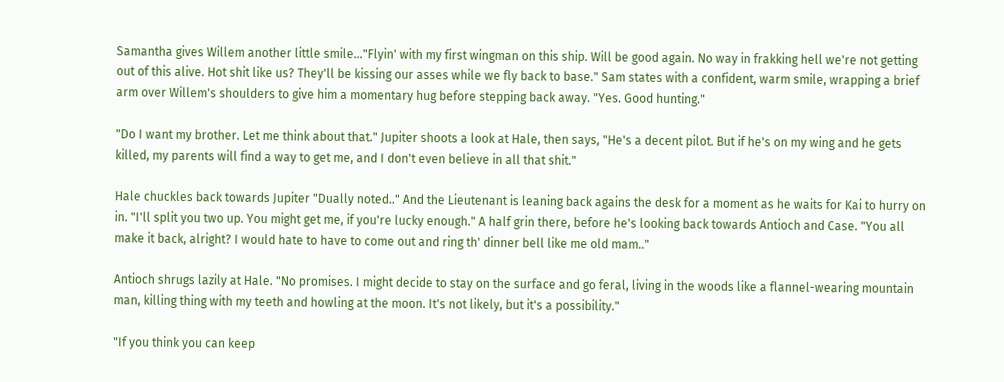Samantha gives Willem another little smile…"Flyin' with my first wingman on this ship. Will be good again. No way in frakking hell we're not getting out of this alive. Hot shit like us? They'll be kissing our asses while we fly back to base." Sam states with a confident, warm smile, wrapping a brief arm over Willem's shoulders to give him a momentary hug before stepping back away. "Yes. Good hunting."

"Do I want my brother. Let me think about that." Jupiter shoots a look at Hale, then says, "He's a decent pilot. But if he's on my wing and he gets killed, my parents will find a way to get me, and I don't even believe in all that shit."

Hale chuckles back towards Jupiter "Dually noted.." And the Lieutenant is leaning back agains the desk for a moment as he waits for Kai to hurry on in. "I'll split you two up. You might get me, if you're lucky enough." A half grin there, before he's looking back towards Antioch and Case. "You all make it back, alright? I would hate to have to come out and ring th' dinner bell like me old mam.."

Antioch shrugs lazily at Hale. "No promises. I might decide to stay on the surface and go feral, living in the woods like a flannel-wearing mountain man, killing thing with my teeth and howling at the moon. It's not likely, but it's a possibility."

"If you think you can keep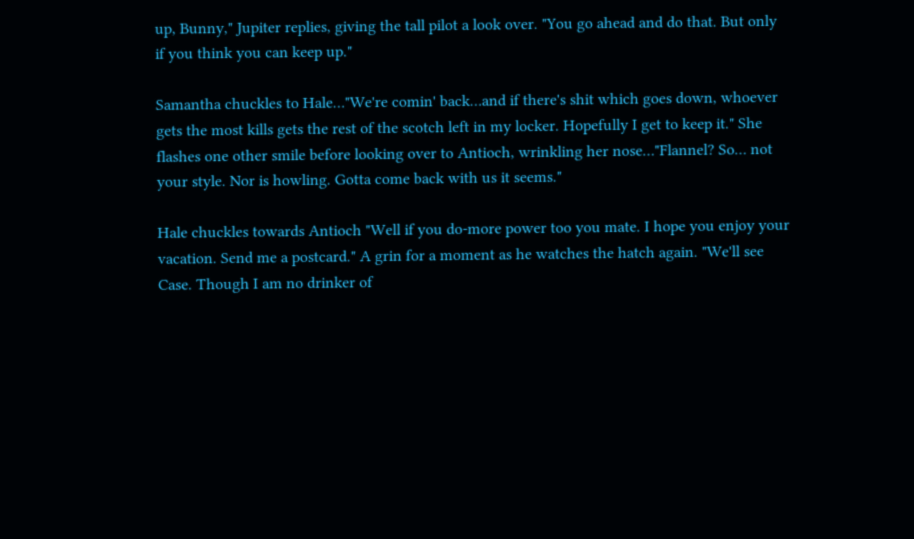up, Bunny," Jupiter replies, giving the tall pilot a look over. "You go ahead and do that. But only if you think you can keep up."

Samantha chuckles to Hale…"We're comin' back…and if there's shit which goes down, whoever gets the most kills gets the rest of the scotch left in my locker. Hopefully I get to keep it." She flashes one other smile before looking over to Antioch, wrinkling her nose…"Flannel? So… not your style. Nor is howling. Gotta come back with us it seems."

Hale chuckles towards Antioch "Well if you do-more power too you mate. I hope you enjoy your vacation. Send me a postcard." A grin for a moment as he watches the hatch again. "We'll see Case. Though I am no drinker of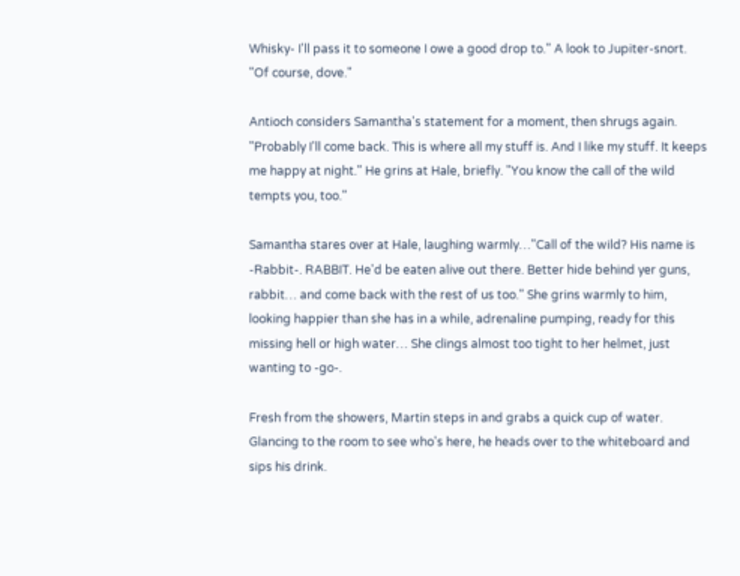Whisky- I'll pass it to someone I owe a good drop to." A look to Jupiter-snort. "Of course, dove."

Antioch considers Samantha's statement for a moment, then shrugs again. "Probably I'll come back. This is where all my stuff is. And I like my stuff. It keeps me happy at night." He grins at Hale, briefly. "You know the call of the wild tempts you, too."

Samantha stares over at Hale, laughing warmly…"Call of the wild? His name is -Rabbit-. RABBIT. He'd be eaten alive out there. Better hide behind yer guns, rabbit… and come back with the rest of us too." She grins warmly to him, looking happier than she has in a while, adrenaline pumping, ready for this missing hell or high water… She clings almost too tight to her helmet, just wanting to -go-.

Fresh from the showers, Martin steps in and grabs a quick cup of water. Glancing to the room to see who's here, he heads over to the whiteboard and sips his drink.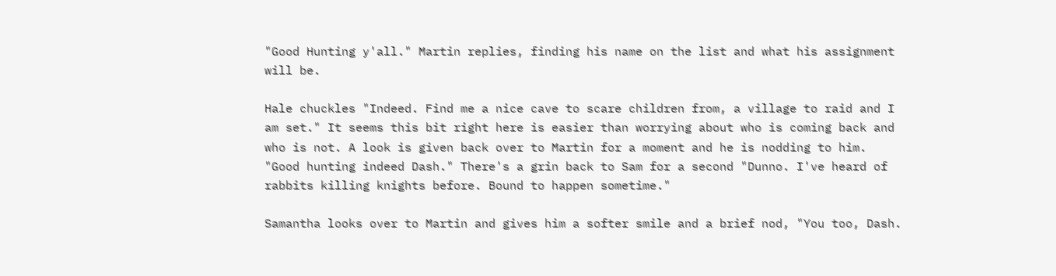"Good Hunting y'all." Martin replies, finding his name on the list and what his assignment will be.

Hale chuckles "Indeed. Find me a nice cave to scare children from, a village to raid and I am set." It seems this bit right here is easier than worrying about who is coming back and who is not. A look is given back over to Martin for a moment and he is nodding to him. "Good hunting indeed Dash." There's a grin back to Sam for a second "Dunno. I've heard of rabbits killing knights before. Bound to happen sometime."

Samantha looks over to Martin and gives him a softer smile and a brief nod, "You too, Dash.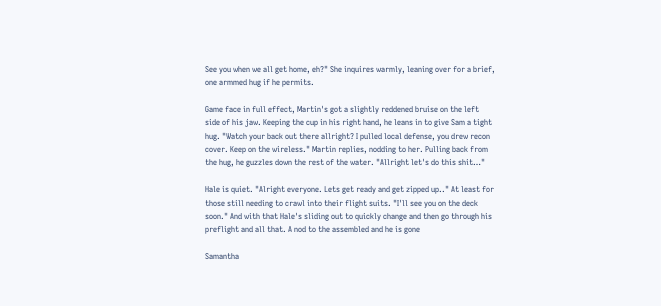See you when we all get home, eh?" She inquires warmly, leaning over for a brief, one armmed hug if he permits.

Game face in full effect, Martin's got a slightly reddened bruise on the left side of his jaw. Keeping the cup in his right hand, he leans in to give Sam a tight hug. "Watch your back out there allright? I pulled local defense, you drew recon cover. Keep on the wireless." Martin replies, nodding to her. Pulling back from the hug, he guzzles down the rest of the water. "Allright let's do this shit…"

Hale is quiet. "Alright everyone. Lets get ready and get zipped up.." At least for those still needing to crawl into their flight suits. "I'll see you on the deck soon." And with that Hale's sliding out to quickly change and then go through his preflight and all that. A nod to the assembled and he is gone

Samantha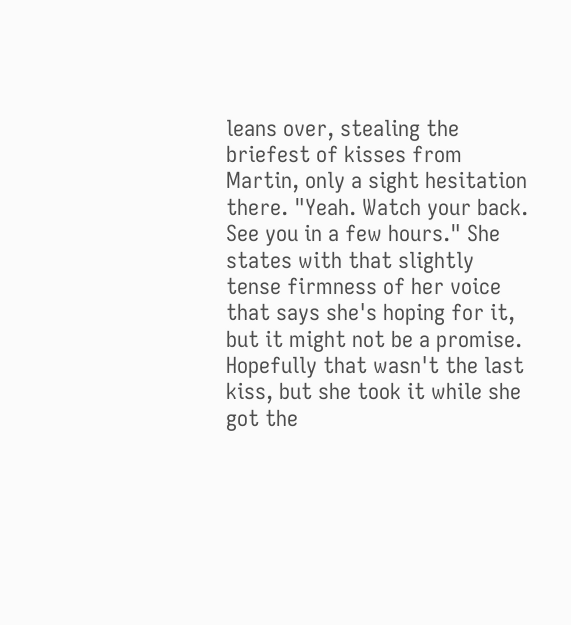leans over, stealing the briefest of kisses from Martin, only a sight hesitation there. "Yeah. Watch your back. See you in a few hours." She states with that slightly tense firmness of her voice that says she's hoping for it, but it might not be a promise. Hopefully that wasn't the last kiss, but she took it while she got the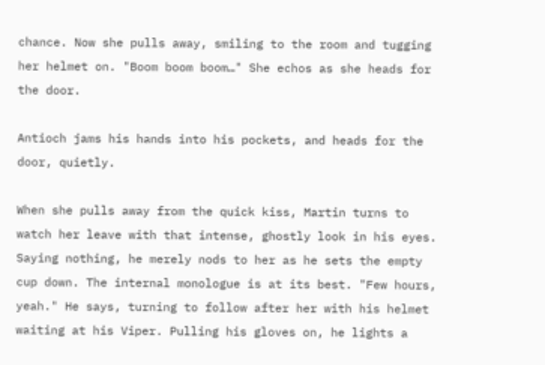chance. Now she pulls away, smiling to the room and tugging her helmet on. "Boom boom boom…" She echos as she heads for the door.

Antioch jams his hands into his pockets, and heads for the door, quietly.

When she pulls away from the quick kiss, Martin turns to watch her leave with that intense, ghostly look in his eyes. Saying nothing, he merely nods to her as he sets the empty cup down. The internal monologue is at its best. "Few hours, yeah." He says, turning to follow after her with his helmet waiting at his Viper. Pulling his gloves on, he lights a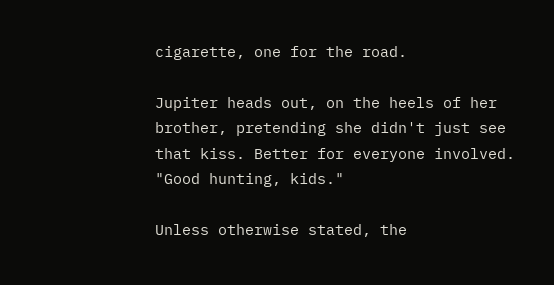cigarette, one for the road.

Jupiter heads out, on the heels of her brother, pretending she didn't just see that kiss. Better for everyone involved. "Good hunting, kids."

Unless otherwise stated, the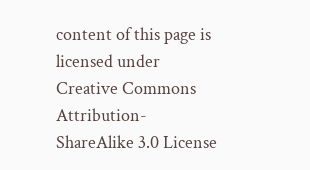content of this page is licensed under Creative Commons Attribution-ShareAlike 3.0 License